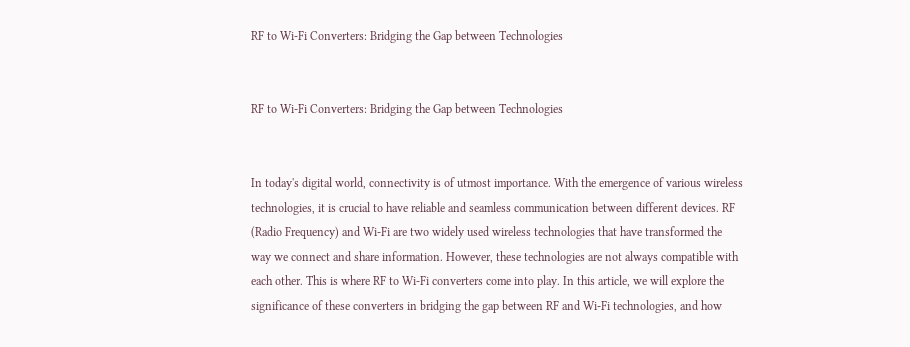RF to Wi-Fi Converters: Bridging the Gap between Technologies


RF to Wi-Fi Converters: Bridging the Gap between Technologies


In today's digital world, connectivity is of utmost importance. With the emergence of various wireless technologies, it is crucial to have reliable and seamless communication between different devices. RF (Radio Frequency) and Wi-Fi are two widely used wireless technologies that have transformed the way we connect and share information. However, these technologies are not always compatible with each other. This is where RF to Wi-Fi converters come into play. In this article, we will explore the significance of these converters in bridging the gap between RF and Wi-Fi technologies, and how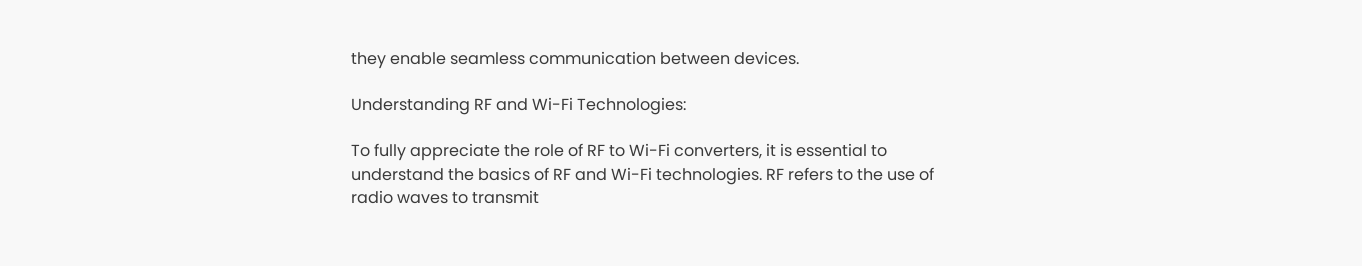they enable seamless communication between devices.

Understanding RF and Wi-Fi Technologies:

To fully appreciate the role of RF to Wi-Fi converters, it is essential to understand the basics of RF and Wi-Fi technologies. RF refers to the use of radio waves to transmit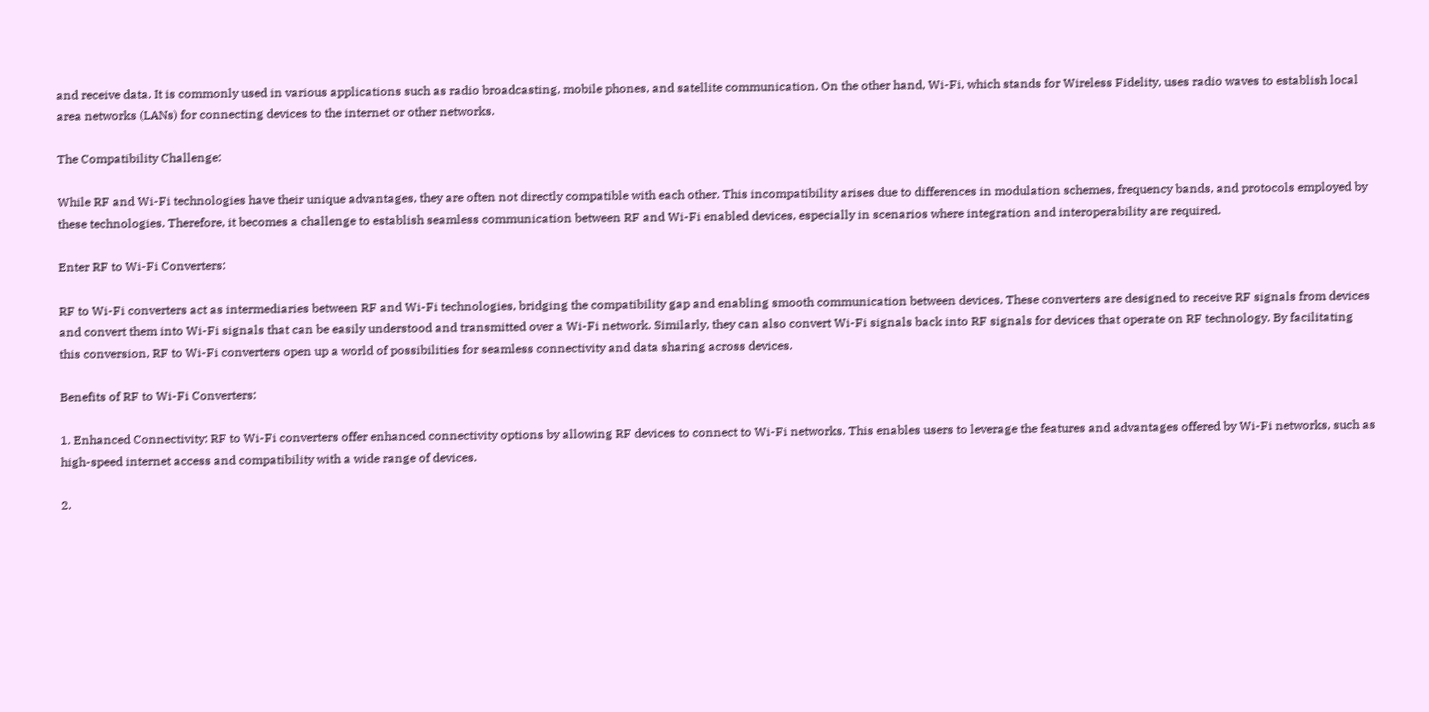and receive data. It is commonly used in various applications such as radio broadcasting, mobile phones, and satellite communication. On the other hand, Wi-Fi, which stands for Wireless Fidelity, uses radio waves to establish local area networks (LANs) for connecting devices to the internet or other networks.

The Compatibility Challenge:

While RF and Wi-Fi technologies have their unique advantages, they are often not directly compatible with each other. This incompatibility arises due to differences in modulation schemes, frequency bands, and protocols employed by these technologies. Therefore, it becomes a challenge to establish seamless communication between RF and Wi-Fi enabled devices, especially in scenarios where integration and interoperability are required.

Enter RF to Wi-Fi Converters:

RF to Wi-Fi converters act as intermediaries between RF and Wi-Fi technologies, bridging the compatibility gap and enabling smooth communication between devices. These converters are designed to receive RF signals from devices and convert them into Wi-Fi signals that can be easily understood and transmitted over a Wi-Fi network. Similarly, they can also convert Wi-Fi signals back into RF signals for devices that operate on RF technology. By facilitating this conversion, RF to Wi-Fi converters open up a world of possibilities for seamless connectivity and data sharing across devices.

Benefits of RF to Wi-Fi Converters:

1. Enhanced Connectivity: RF to Wi-Fi converters offer enhanced connectivity options by allowing RF devices to connect to Wi-Fi networks. This enables users to leverage the features and advantages offered by Wi-Fi networks, such as high-speed internet access and compatibility with a wide range of devices.

2.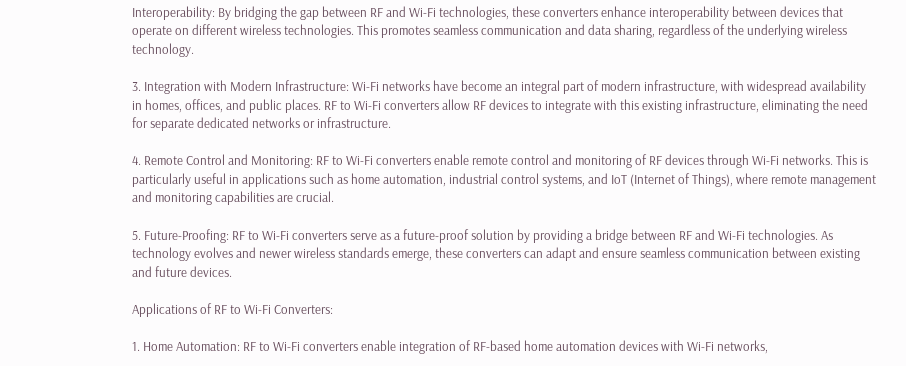Interoperability: By bridging the gap between RF and Wi-Fi technologies, these converters enhance interoperability between devices that operate on different wireless technologies. This promotes seamless communication and data sharing, regardless of the underlying wireless technology.

3. Integration with Modern Infrastructure: Wi-Fi networks have become an integral part of modern infrastructure, with widespread availability in homes, offices, and public places. RF to Wi-Fi converters allow RF devices to integrate with this existing infrastructure, eliminating the need for separate dedicated networks or infrastructure.

4. Remote Control and Monitoring: RF to Wi-Fi converters enable remote control and monitoring of RF devices through Wi-Fi networks. This is particularly useful in applications such as home automation, industrial control systems, and IoT (Internet of Things), where remote management and monitoring capabilities are crucial.

5. Future-Proofing: RF to Wi-Fi converters serve as a future-proof solution by providing a bridge between RF and Wi-Fi technologies. As technology evolves and newer wireless standards emerge, these converters can adapt and ensure seamless communication between existing and future devices.

Applications of RF to Wi-Fi Converters:

1. Home Automation: RF to Wi-Fi converters enable integration of RF-based home automation devices with Wi-Fi networks,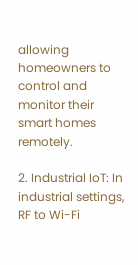allowing homeowners to control and monitor their smart homes remotely.

2. Industrial IoT: In industrial settings, RF to Wi-Fi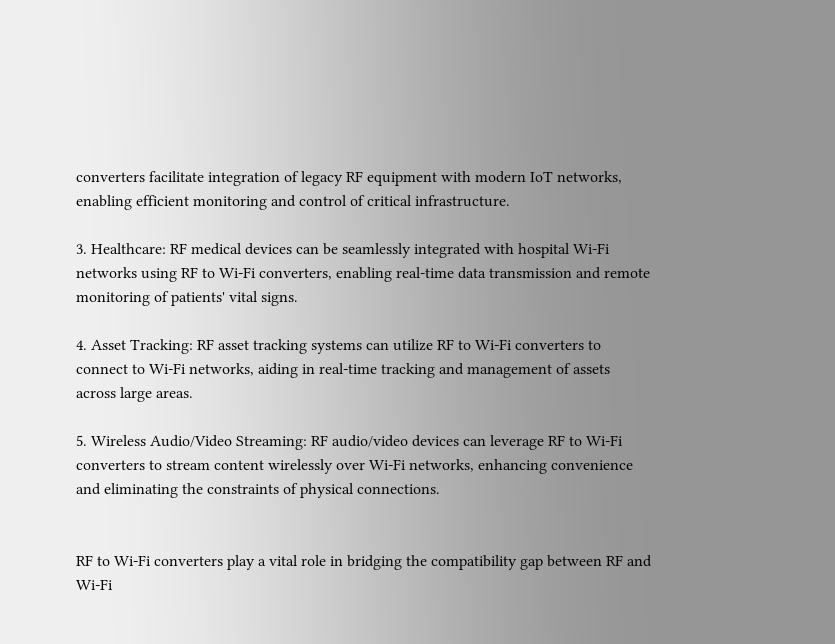converters facilitate integration of legacy RF equipment with modern IoT networks, enabling efficient monitoring and control of critical infrastructure.

3. Healthcare: RF medical devices can be seamlessly integrated with hospital Wi-Fi networks using RF to Wi-Fi converters, enabling real-time data transmission and remote monitoring of patients' vital signs.

4. Asset Tracking: RF asset tracking systems can utilize RF to Wi-Fi converters to connect to Wi-Fi networks, aiding in real-time tracking and management of assets across large areas.

5. Wireless Audio/Video Streaming: RF audio/video devices can leverage RF to Wi-Fi converters to stream content wirelessly over Wi-Fi networks, enhancing convenience and eliminating the constraints of physical connections.


RF to Wi-Fi converters play a vital role in bridging the compatibility gap between RF and Wi-Fi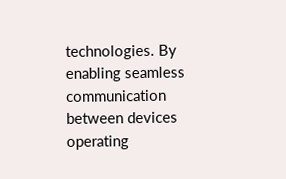technologies. By enabling seamless communication between devices operating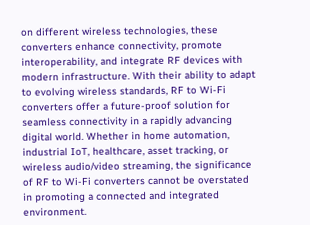on different wireless technologies, these converters enhance connectivity, promote interoperability, and integrate RF devices with modern infrastructure. With their ability to adapt to evolving wireless standards, RF to Wi-Fi converters offer a future-proof solution for seamless connectivity in a rapidly advancing digital world. Whether in home automation, industrial IoT, healthcare, asset tracking, or wireless audio/video streaming, the significance of RF to Wi-Fi converters cannot be overstated in promoting a connected and integrated environment.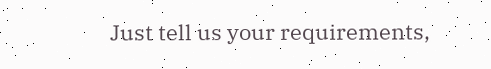Just tell us your requirements,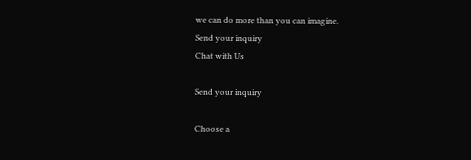we can do more than you can imagine.
Send your inquiry
Chat with Us

Send your inquiry

Choose a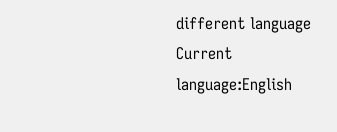different language
Current language:English